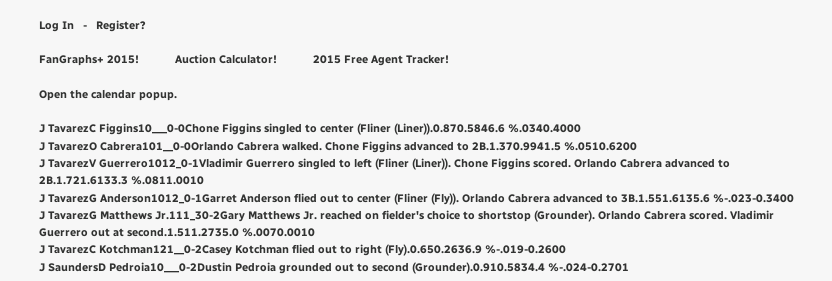Log In   -   Register?

FanGraphs+ 2015!            Auction Calculator!            2015 Free Agent Tracker!

Open the calendar popup.

J TavarezC Figgins10___0-0Chone Figgins singled to center (Fliner (Liner)).0.870.5846.6 %.0340.4000
J TavarezO Cabrera101__0-0Orlando Cabrera walked. Chone Figgins advanced to 2B.1.370.9941.5 %.0510.6200
J TavarezV Guerrero1012_0-1Vladimir Guerrero singled to left (Fliner (Liner)). Chone Figgins scored. Orlando Cabrera advanced to 2B.1.721.6133.3 %.0811.0010
J TavarezG Anderson1012_0-1Garret Anderson flied out to center (Fliner (Fly)). Orlando Cabrera advanced to 3B.1.551.6135.6 %-.023-0.3400
J TavarezG Matthews Jr.111_30-2Gary Matthews Jr. reached on fielder's choice to shortstop (Grounder). Orlando Cabrera scored. Vladimir Guerrero out at second.1.511.2735.0 %.0070.0010
J TavarezC Kotchman121__0-2Casey Kotchman flied out to right (Fly).0.650.2636.9 %-.019-0.2600
J SaundersD Pedroia10___0-2Dustin Pedroia grounded out to second (Grounder).0.910.5834.4 %-.024-0.2701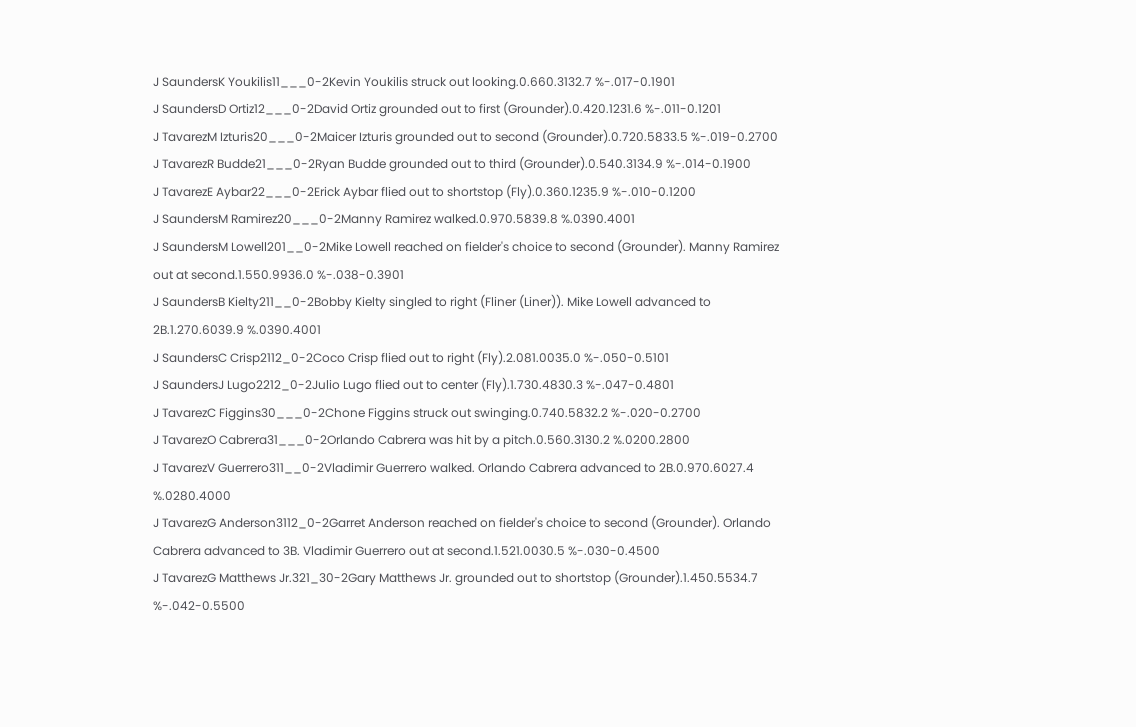J SaundersK Youkilis11___0-2Kevin Youkilis struck out looking.0.660.3132.7 %-.017-0.1901
J SaundersD Ortiz12___0-2David Ortiz grounded out to first (Grounder).0.420.1231.6 %-.011-0.1201
J TavarezM Izturis20___0-2Maicer Izturis grounded out to second (Grounder).0.720.5833.5 %-.019-0.2700
J TavarezR Budde21___0-2Ryan Budde grounded out to third (Grounder).0.540.3134.9 %-.014-0.1900
J TavarezE Aybar22___0-2Erick Aybar flied out to shortstop (Fly).0.360.1235.9 %-.010-0.1200
J SaundersM Ramirez20___0-2Manny Ramirez walked.0.970.5839.8 %.0390.4001
J SaundersM Lowell201__0-2Mike Lowell reached on fielder's choice to second (Grounder). Manny Ramirez out at second.1.550.9936.0 %-.038-0.3901
J SaundersB Kielty211__0-2Bobby Kielty singled to right (Fliner (Liner)). Mike Lowell advanced to 2B.1.270.6039.9 %.0390.4001
J SaundersC Crisp2112_0-2Coco Crisp flied out to right (Fly).2.081.0035.0 %-.050-0.5101
J SaundersJ Lugo2212_0-2Julio Lugo flied out to center (Fly).1.730.4830.3 %-.047-0.4801
J TavarezC Figgins30___0-2Chone Figgins struck out swinging.0.740.5832.2 %-.020-0.2700
J TavarezO Cabrera31___0-2Orlando Cabrera was hit by a pitch.0.560.3130.2 %.0200.2800
J TavarezV Guerrero311__0-2Vladimir Guerrero walked. Orlando Cabrera advanced to 2B.0.970.6027.4 %.0280.4000
J TavarezG Anderson3112_0-2Garret Anderson reached on fielder's choice to second (Grounder). Orlando Cabrera advanced to 3B. Vladimir Guerrero out at second.1.521.0030.5 %-.030-0.4500
J TavarezG Matthews Jr.321_30-2Gary Matthews Jr. grounded out to shortstop (Grounder).1.450.5534.7 %-.042-0.5500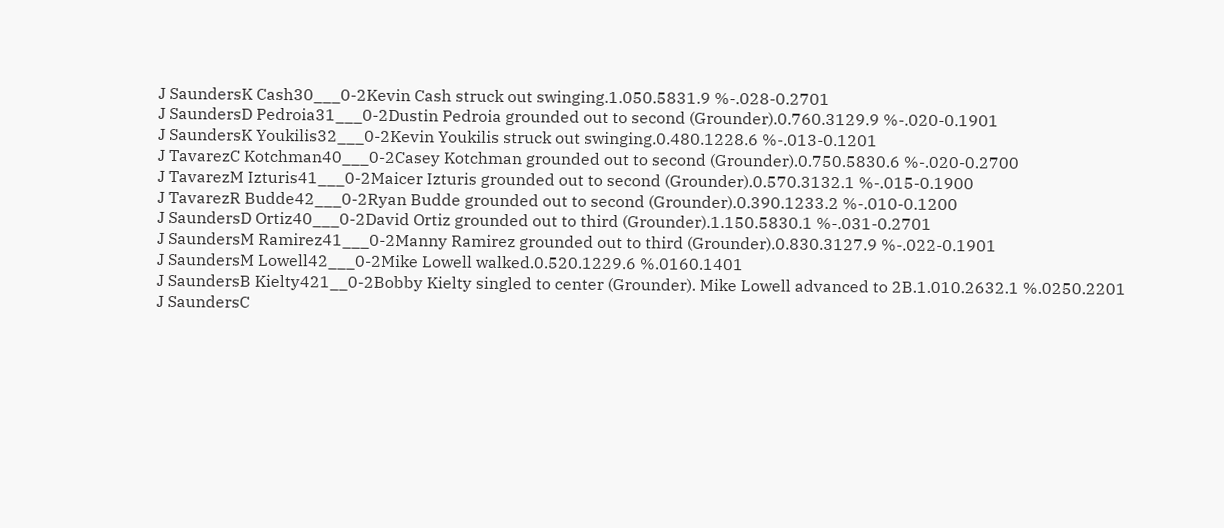J SaundersK Cash30___0-2Kevin Cash struck out swinging.1.050.5831.9 %-.028-0.2701
J SaundersD Pedroia31___0-2Dustin Pedroia grounded out to second (Grounder).0.760.3129.9 %-.020-0.1901
J SaundersK Youkilis32___0-2Kevin Youkilis struck out swinging.0.480.1228.6 %-.013-0.1201
J TavarezC Kotchman40___0-2Casey Kotchman grounded out to second (Grounder).0.750.5830.6 %-.020-0.2700
J TavarezM Izturis41___0-2Maicer Izturis grounded out to second (Grounder).0.570.3132.1 %-.015-0.1900
J TavarezR Budde42___0-2Ryan Budde grounded out to second (Grounder).0.390.1233.2 %-.010-0.1200
J SaundersD Ortiz40___0-2David Ortiz grounded out to third (Grounder).1.150.5830.1 %-.031-0.2701
J SaundersM Ramirez41___0-2Manny Ramirez grounded out to third (Grounder).0.830.3127.9 %-.022-0.1901
J SaundersM Lowell42___0-2Mike Lowell walked.0.520.1229.6 %.0160.1401
J SaundersB Kielty421__0-2Bobby Kielty singled to center (Grounder). Mike Lowell advanced to 2B.1.010.2632.1 %.0250.2201
J SaundersC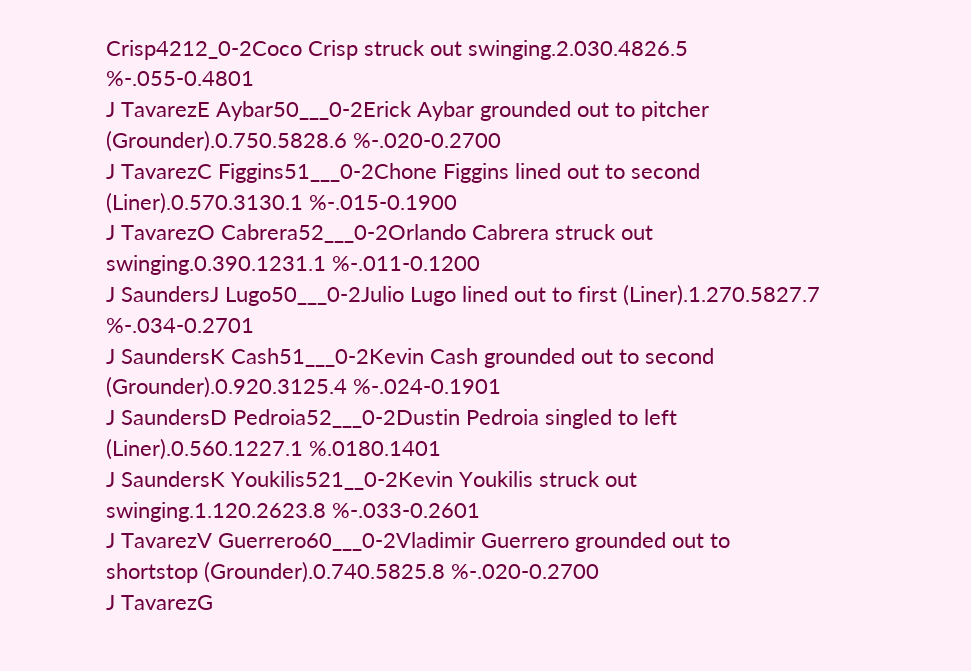Crisp4212_0-2Coco Crisp struck out swinging.2.030.4826.5 %-.055-0.4801
J TavarezE Aybar50___0-2Erick Aybar grounded out to pitcher (Grounder).0.750.5828.6 %-.020-0.2700
J TavarezC Figgins51___0-2Chone Figgins lined out to second (Liner).0.570.3130.1 %-.015-0.1900
J TavarezO Cabrera52___0-2Orlando Cabrera struck out swinging.0.390.1231.1 %-.011-0.1200
J SaundersJ Lugo50___0-2Julio Lugo lined out to first (Liner).1.270.5827.7 %-.034-0.2701
J SaundersK Cash51___0-2Kevin Cash grounded out to second (Grounder).0.920.3125.4 %-.024-0.1901
J SaundersD Pedroia52___0-2Dustin Pedroia singled to left (Liner).0.560.1227.1 %.0180.1401
J SaundersK Youkilis521__0-2Kevin Youkilis struck out swinging.1.120.2623.8 %-.033-0.2601
J TavarezV Guerrero60___0-2Vladimir Guerrero grounded out to shortstop (Grounder).0.740.5825.8 %-.020-0.2700
J TavarezG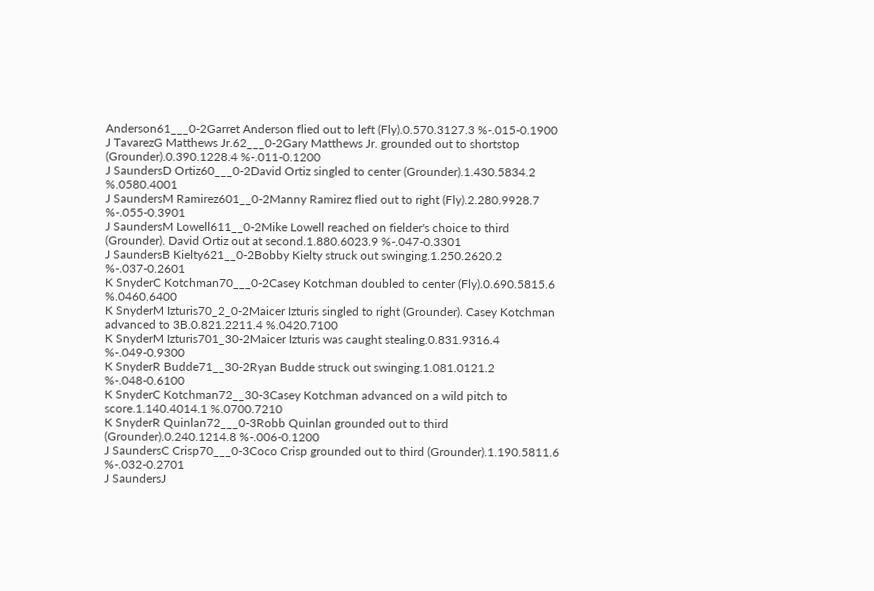Anderson61___0-2Garret Anderson flied out to left (Fly).0.570.3127.3 %-.015-0.1900
J TavarezG Matthews Jr.62___0-2Gary Matthews Jr. grounded out to shortstop (Grounder).0.390.1228.4 %-.011-0.1200
J SaundersD Ortiz60___0-2David Ortiz singled to center (Grounder).1.430.5834.2 %.0580.4001
J SaundersM Ramirez601__0-2Manny Ramirez flied out to right (Fly).2.280.9928.7 %-.055-0.3901
J SaundersM Lowell611__0-2Mike Lowell reached on fielder's choice to third (Grounder). David Ortiz out at second.1.880.6023.9 %-.047-0.3301
J SaundersB Kielty621__0-2Bobby Kielty struck out swinging.1.250.2620.2 %-.037-0.2601
K SnyderC Kotchman70___0-2Casey Kotchman doubled to center (Fly).0.690.5815.6 %.0460.6400
K SnyderM Izturis70_2_0-2Maicer Izturis singled to right (Grounder). Casey Kotchman advanced to 3B.0.821.2211.4 %.0420.7100
K SnyderM Izturis701_30-2Maicer Izturis was caught stealing.0.831.9316.4 %-.049-0.9300
K SnyderR Budde71__30-2Ryan Budde struck out swinging.1.081.0121.2 %-.048-0.6100
K SnyderC Kotchman72__30-3Casey Kotchman advanced on a wild pitch to score.1.140.4014.1 %.0700.7210
K SnyderR Quinlan72___0-3Robb Quinlan grounded out to third (Grounder).0.240.1214.8 %-.006-0.1200
J SaundersC Crisp70___0-3Coco Crisp grounded out to third (Grounder).1.190.5811.6 %-.032-0.2701
J SaundersJ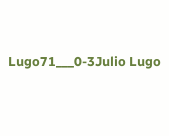Lugo71___0-3Julio Lugo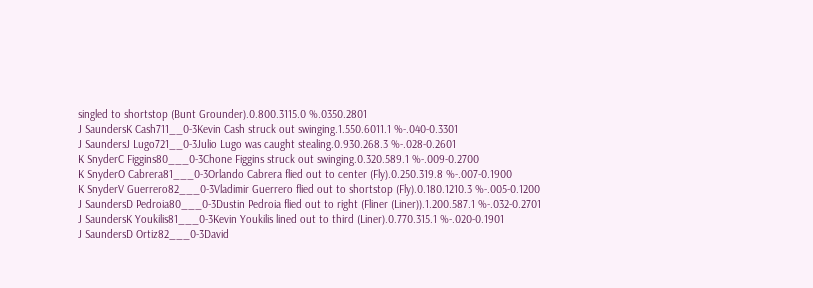singled to shortstop (Bunt Grounder).0.800.3115.0 %.0350.2801
J SaundersK Cash711__0-3Kevin Cash struck out swinging.1.550.6011.1 %-.040-0.3301
J SaundersJ Lugo721__0-3Julio Lugo was caught stealing.0.930.268.3 %-.028-0.2601
K SnyderC Figgins80___0-3Chone Figgins struck out swinging.0.320.589.1 %-.009-0.2700
K SnyderO Cabrera81___0-3Orlando Cabrera flied out to center (Fly).0.250.319.8 %-.007-0.1900
K SnyderV Guerrero82___0-3Vladimir Guerrero flied out to shortstop (Fly).0.180.1210.3 %-.005-0.1200
J SaundersD Pedroia80___0-3Dustin Pedroia flied out to right (Fliner (Liner)).1.200.587.1 %-.032-0.2701
J SaundersK Youkilis81___0-3Kevin Youkilis lined out to third (Liner).0.770.315.1 %-.020-0.1901
J SaundersD Ortiz82___0-3David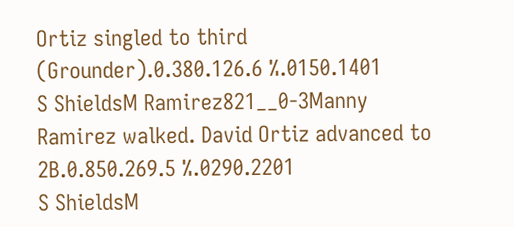Ortiz singled to third (Grounder).0.380.126.6 %.0150.1401
S ShieldsM Ramirez821__0-3Manny Ramirez walked. David Ortiz advanced to 2B.0.850.269.5 %.0290.2201
S ShieldsM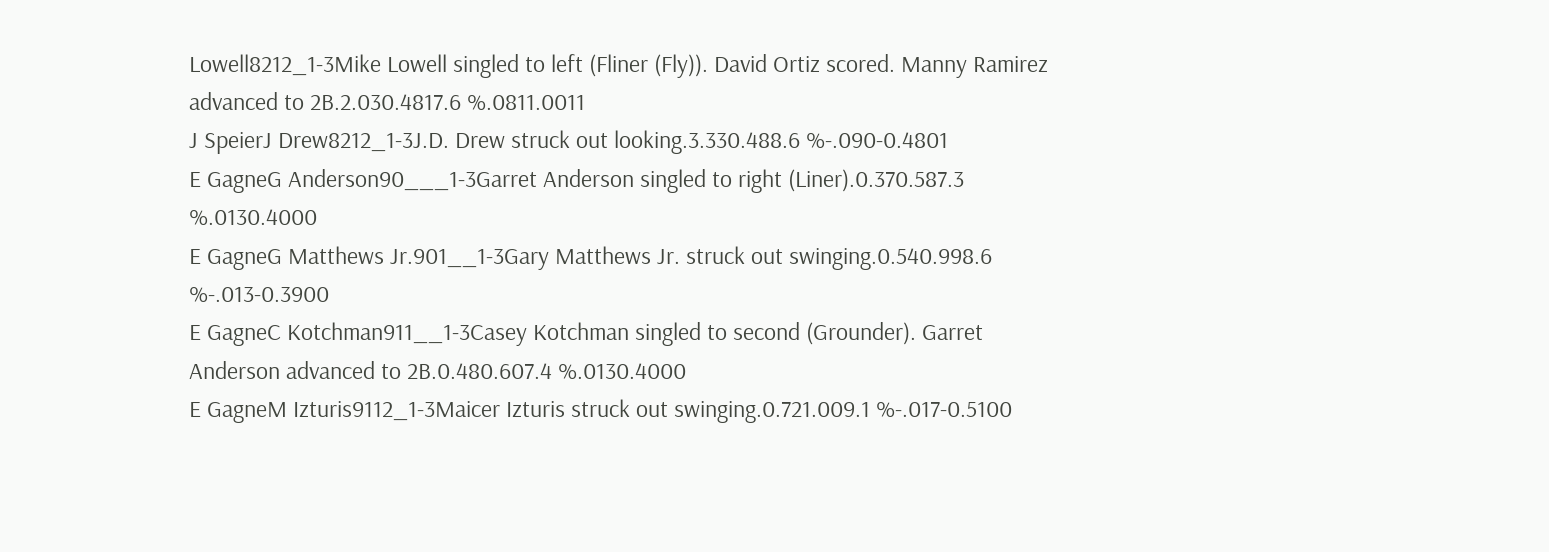Lowell8212_1-3Mike Lowell singled to left (Fliner (Fly)). David Ortiz scored. Manny Ramirez advanced to 2B.2.030.4817.6 %.0811.0011
J SpeierJ Drew8212_1-3J.D. Drew struck out looking.3.330.488.6 %-.090-0.4801
E GagneG Anderson90___1-3Garret Anderson singled to right (Liner).0.370.587.3 %.0130.4000
E GagneG Matthews Jr.901__1-3Gary Matthews Jr. struck out swinging.0.540.998.6 %-.013-0.3900
E GagneC Kotchman911__1-3Casey Kotchman singled to second (Grounder). Garret Anderson advanced to 2B.0.480.607.4 %.0130.4000
E GagneM Izturis9112_1-3Maicer Izturis struck out swinging.0.721.009.1 %-.017-0.5100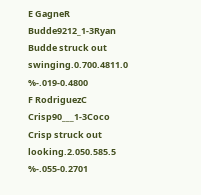E GagneR Budde9212_1-3Ryan Budde struck out swinging.0.700.4811.0 %-.019-0.4800
F RodriguezC Crisp90___1-3Coco Crisp struck out looking.2.050.585.5 %-.055-0.2701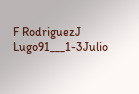F RodriguezJ Lugo91___1-3Julio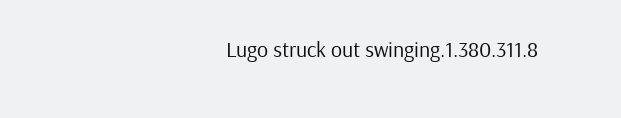Lugo struck out swinging.1.380.311.8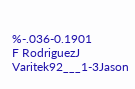%-.036-0.1901
F RodriguezJ Varitek92___1-3Jason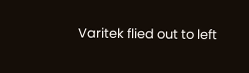Varitek flied out to left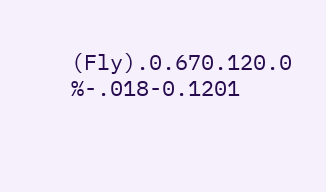(Fly).0.670.120.0 %-.018-0.1201